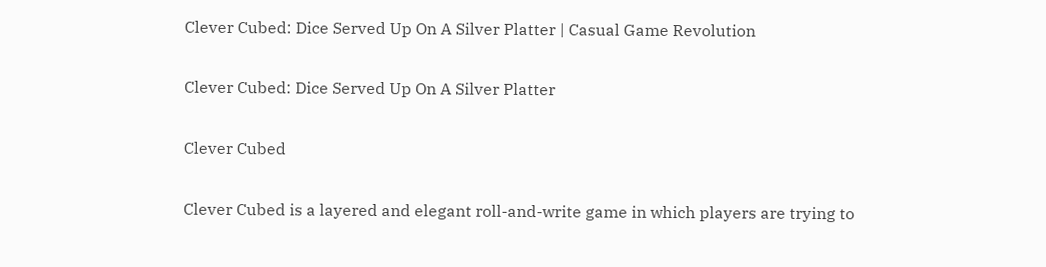Clever Cubed: Dice Served Up On A Silver Platter | Casual Game Revolution

Clever Cubed: Dice Served Up On A Silver Platter

Clever Cubed

Clever Cubed is a layered and elegant roll-and-write game in which players are trying to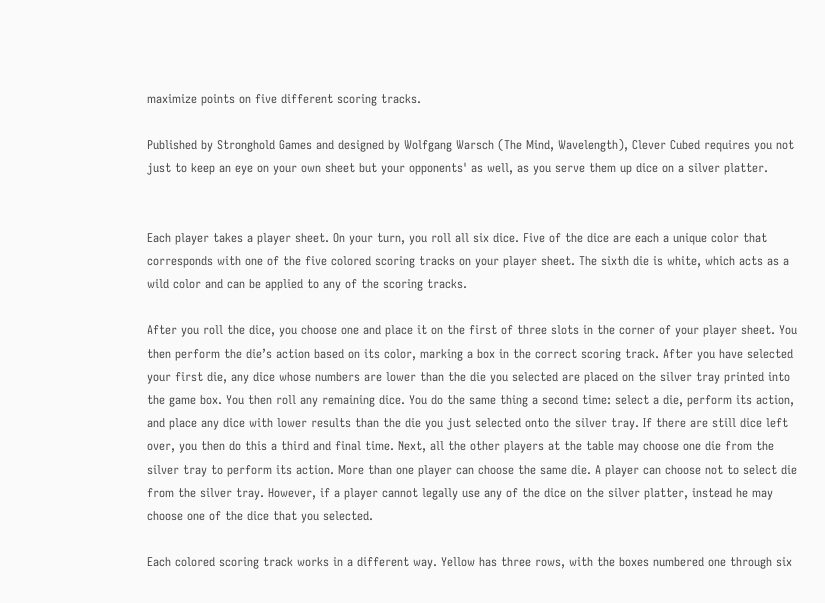maximize points on five different scoring tracks.

Published by Stronghold Games and designed by Wolfgang Warsch (The Mind, Wavelength), Clever Cubed requires you not just to keep an eye on your own sheet but your opponents' as well, as you serve them up dice on a silver platter.


Each player takes a player sheet. On your turn, you roll all six dice. Five of the dice are each a unique color that corresponds with one of the five colored scoring tracks on your player sheet. The sixth die is white, which acts as a wild color and can be applied to any of the scoring tracks.

After you roll the dice, you choose one and place it on the first of three slots in the corner of your player sheet. You then perform the die’s action based on its color, marking a box in the correct scoring track. After you have selected your first die, any dice whose numbers are lower than the die you selected are placed on the silver tray printed into the game box. You then roll any remaining dice. You do the same thing a second time: select a die, perform its action, and place any dice with lower results than the die you just selected onto the silver tray. If there are still dice left over, you then do this a third and final time. Next, all the other players at the table may choose one die from the silver tray to perform its action. More than one player can choose the same die. A player can choose not to select die from the silver tray. However, if a player cannot legally use any of the dice on the silver platter, instead he may choose one of the dice that you selected.

Each colored scoring track works in a different way. Yellow has three rows, with the boxes numbered one through six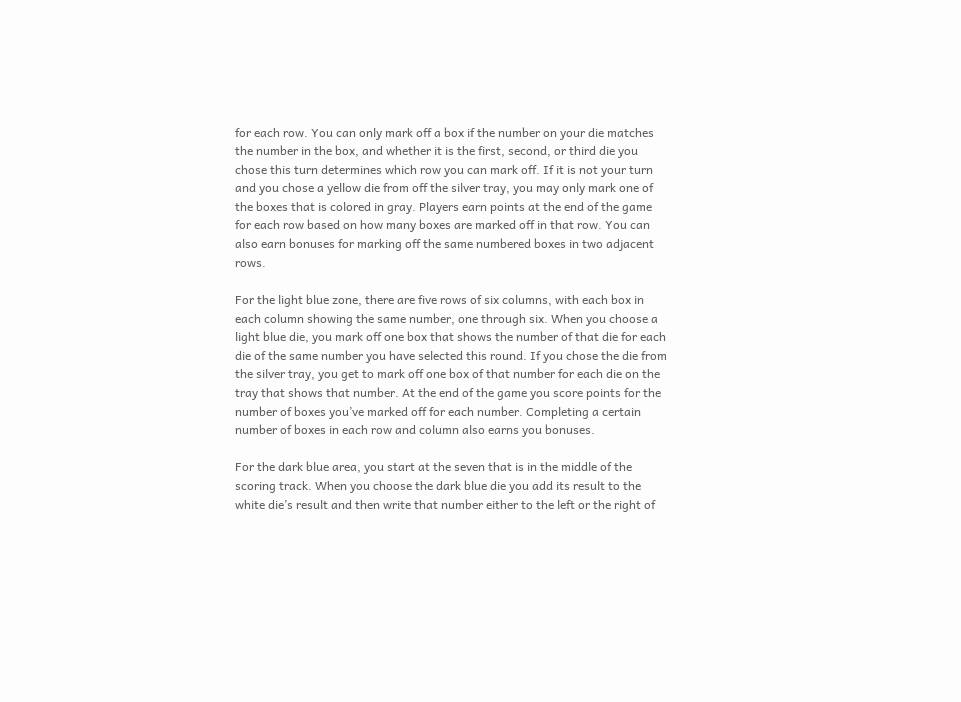for each row. You can only mark off a box if the number on your die matches the number in the box, and whether it is the first, second, or third die you chose this turn determines which row you can mark off. If it is not your turn and you chose a yellow die from off the silver tray, you may only mark one of the boxes that is colored in gray. Players earn points at the end of the game for each row based on how many boxes are marked off in that row. You can also earn bonuses for marking off the same numbered boxes in two adjacent rows.

For the light blue zone, there are five rows of six columns, with each box in each column showing the same number, one through six. When you choose a light blue die, you mark off one box that shows the number of that die for each die of the same number you have selected this round. If you chose the die from the silver tray, you get to mark off one box of that number for each die on the tray that shows that number. At the end of the game you score points for the number of boxes you’ve marked off for each number. Completing a certain number of boxes in each row and column also earns you bonuses.

For the dark blue area, you start at the seven that is in the middle of the scoring track. When you choose the dark blue die you add its result to the white die’s result and then write that number either to the left or the right of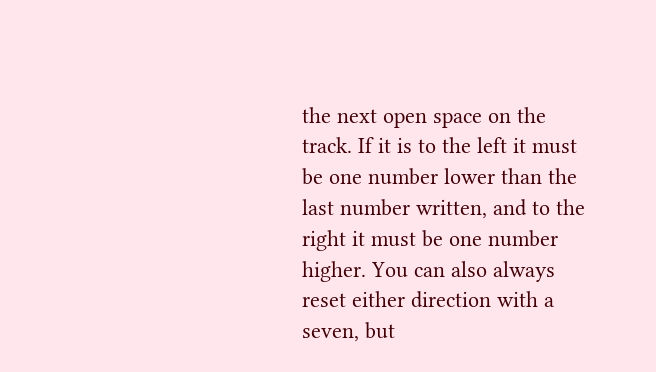the next open space on the track. If it is to the left it must be one number lower than the last number written, and to the right it must be one number higher. You can also always reset either direction with a seven, but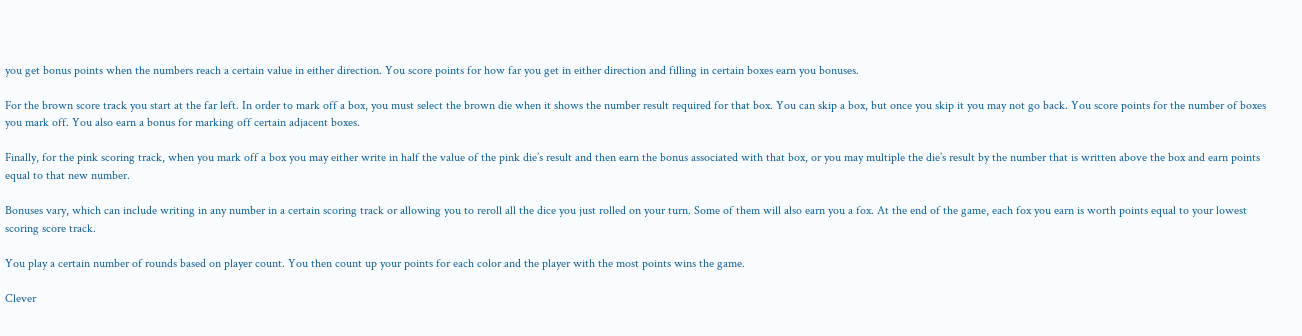you get bonus points when the numbers reach a certain value in either direction. You score points for how far you get in either direction and filling in certain boxes earn you bonuses.

For the brown score track you start at the far left. In order to mark off a box, you must select the brown die when it shows the number result required for that box. You can skip a box, but once you skip it you may not go back. You score points for the number of boxes you mark off. You also earn a bonus for marking off certain adjacent boxes.

Finally, for the pink scoring track, when you mark off a box you may either write in half the value of the pink die’s result and then earn the bonus associated with that box, or you may multiple the die’s result by the number that is written above the box and earn points equal to that new number.

Bonuses vary, which can include writing in any number in a certain scoring track or allowing you to reroll all the dice you just rolled on your turn. Some of them will also earn you a fox. At the end of the game, each fox you earn is worth points equal to your lowest scoring score track.

You play a certain number of rounds based on player count. You then count up your points for each color and the player with the most points wins the game.

Clever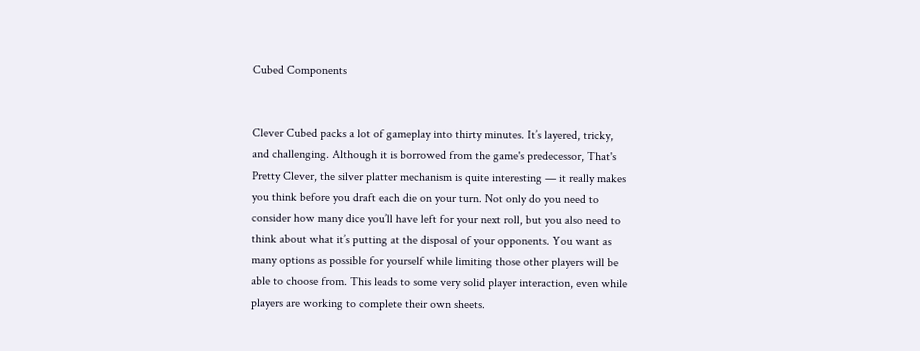Cubed Components


Clever Cubed packs a lot of gameplay into thirty minutes. It’s layered, tricky, and challenging. Although it is borrowed from the game's predecessor, That's Pretty Clever, the silver platter mechanism is quite interesting — it really makes you think before you draft each die on your turn. Not only do you need to consider how many dice you’ll have left for your next roll, but you also need to think about what it’s putting at the disposal of your opponents. You want as many options as possible for yourself while limiting those other players will be able to choose from. This leads to some very solid player interaction, even while players are working to complete their own sheets.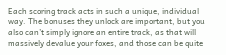Each scoring track acts in such a unique, individual way. The bonuses they unlock are important, but you also can’t simply ignore an entire track, as that will massively devalue your foxes, and those can be quite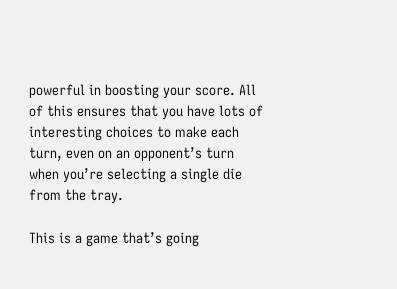powerful in boosting your score. All of this ensures that you have lots of interesting choices to make each turn, even on an opponent’s turn when you’re selecting a single die from the tray.

This is a game that’s going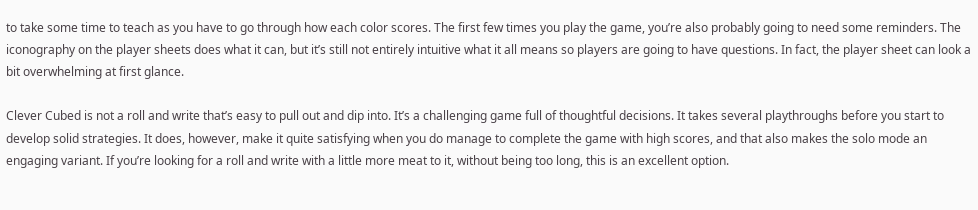to take some time to teach as you have to go through how each color scores. The first few times you play the game, you’re also probably going to need some reminders. The iconography on the player sheets does what it can, but it’s still not entirely intuitive what it all means so players are going to have questions. In fact, the player sheet can look a bit overwhelming at first glance.

Clever Cubed is not a roll and write that’s easy to pull out and dip into. It’s a challenging game full of thoughtful decisions. It takes several playthroughs before you start to develop solid strategies. It does, however, make it quite satisfying when you do manage to complete the game with high scores, and that also makes the solo mode an engaging variant. If you’re looking for a roll and write with a little more meat to it, without being too long, this is an excellent option.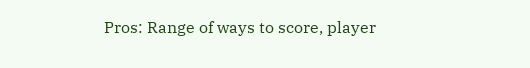Pros: Range of ways to score, player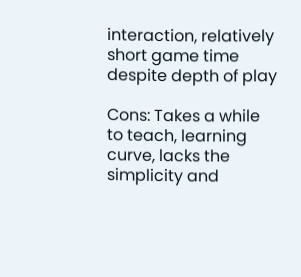interaction, relatively short game time despite depth of play

Cons: Takes a while to teach, learning curve, lacks the simplicity and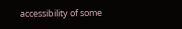accessibility of some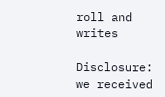roll and writes

Disclosure: we received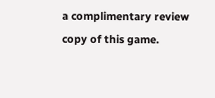a complimentary review copy of this game.